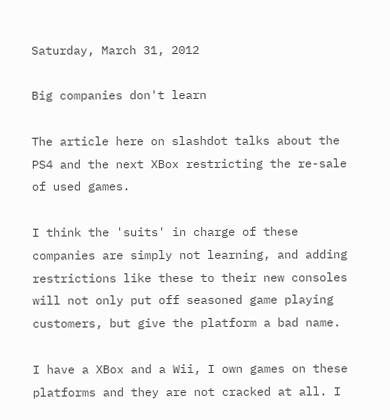Saturday, March 31, 2012

Big companies don't learn

The article here on slashdot talks about the PS4 and the next XBox restricting the re-sale of used games.

I think the 'suits' in charge of these companies are simply not learning, and adding restrictions like these to their new consoles will not only put off seasoned game playing customers, but give the platform a bad name.

I have a XBox and a Wii, I own games on these platforms and they are not cracked at all. I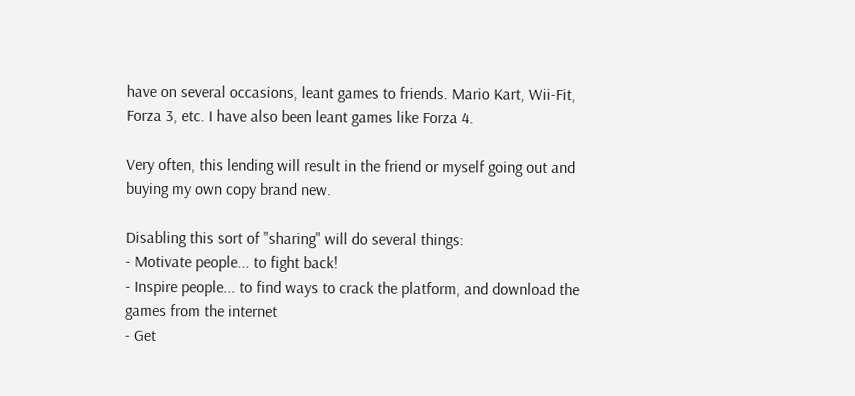have on several occasions, leant games to friends. Mario Kart, Wii-Fit, Forza 3, etc. I have also been leant games like Forza 4.

Very often, this lending will result in the friend or myself going out and buying my own copy brand new.

Disabling this sort of "sharing" will do several things:
- Motivate people... to fight back!
- Inspire people... to find ways to crack the platform, and download the games from the internet
- Get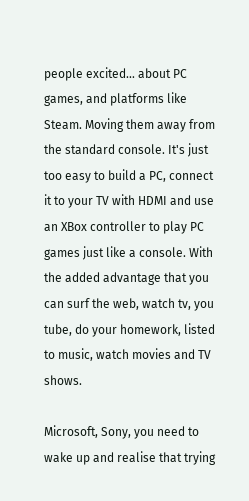people excited... about PC games, and platforms like Steam. Moving them away from the standard console. It's just too easy to build a PC, connect it to your TV with HDMI and use an XBox controller to play PC games just like a console. With the added advantage that you can surf the web, watch tv, you tube, do your homework, listed to music, watch movies and TV shows.

Microsoft, Sony, you need to wake up and realise that trying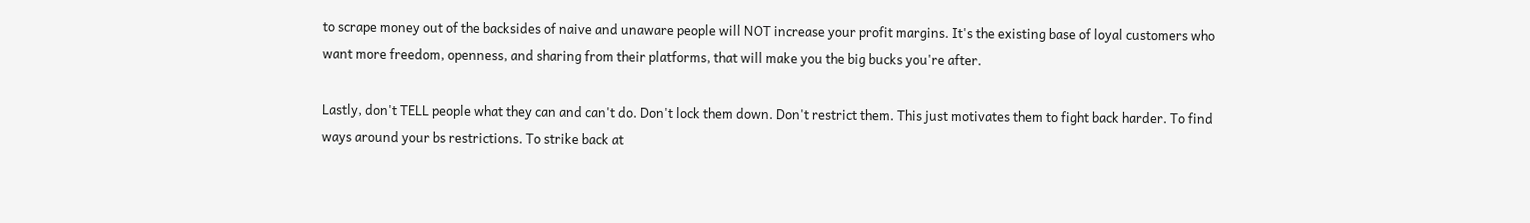to scrape money out of the backsides of naive and unaware people will NOT increase your profit margins. It's the existing base of loyal customers who want more freedom, openness, and sharing from their platforms, that will make you the big bucks you're after.

Lastly, don't TELL people what they can and can't do. Don't lock them down. Don't restrict them. This just motivates them to fight back harder. To find ways around your bs restrictions. To strike back at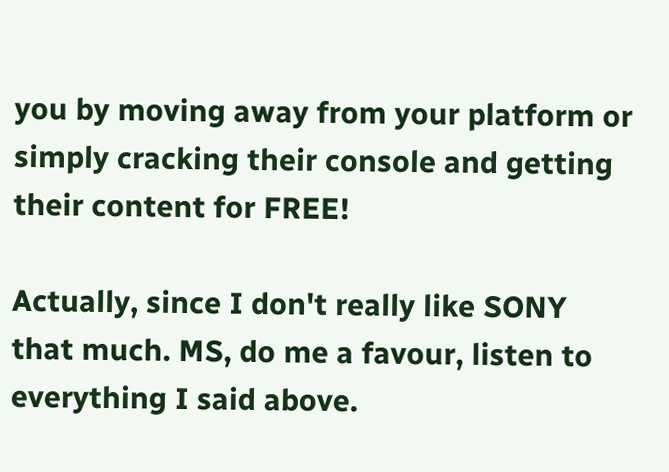you by moving away from your platform or simply cracking their console and getting their content for FREE!

Actually, since I don't really like SONY that much. MS, do me a favour, listen to everything I said above.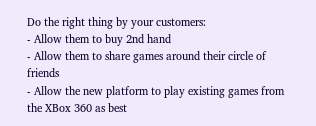Do the right thing by your customers:
- Allow them to buy 2nd hand
- Allow them to share games around their circle of friends
- Allow the new platform to play existing games from the XBox 360 as best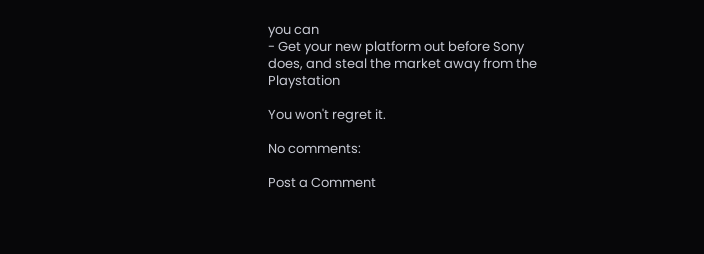you can
- Get your new platform out before Sony does, and steal the market away from the Playstation

You won't regret it.

No comments:

Post a Comment